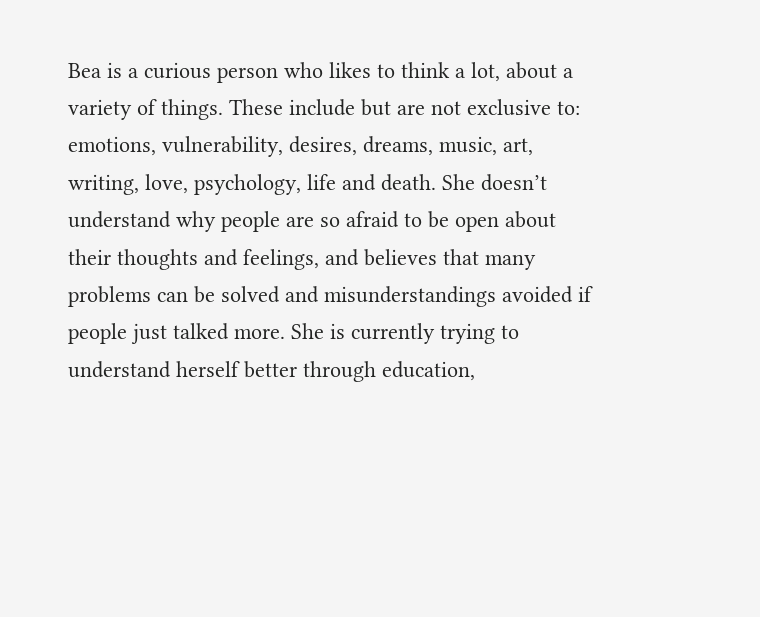Bea is a curious person who likes to think a lot, about a variety of things. These include but are not exclusive to: emotions, vulnerability, desires, dreams, music, art, writing, love, psychology, life and death. She doesn’t understand why people are so afraid to be open about their thoughts and feelings, and believes that many problems can be solved and misunderstandings avoided if people just talked more. She is currently trying to understand herself better through education,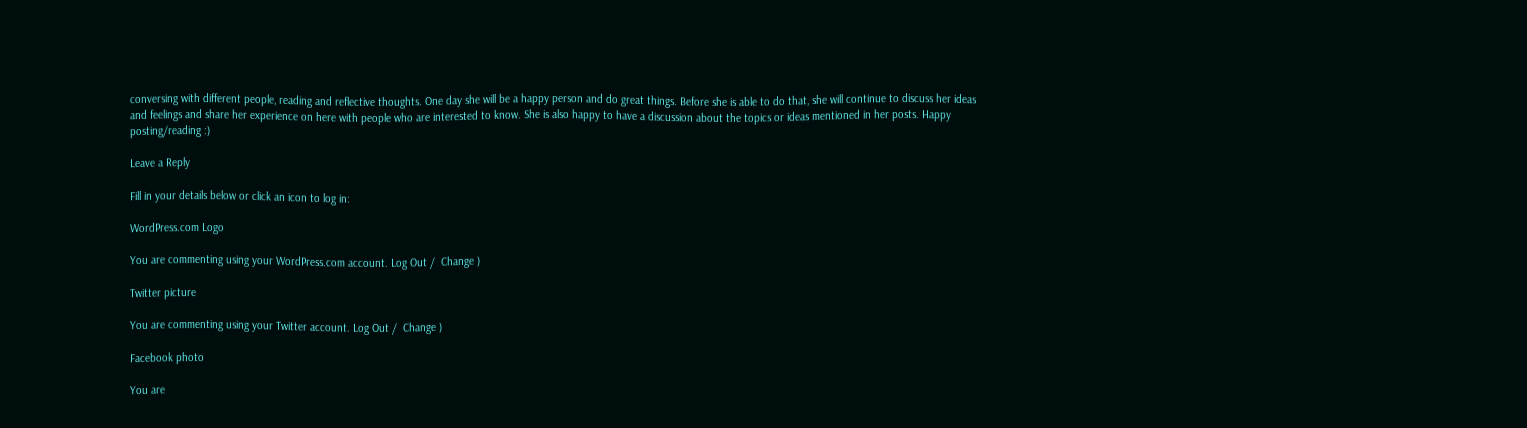conversing with different people, reading and reflective thoughts. One day she will be a happy person and do great things. Before she is able to do that, she will continue to discuss her ideas and feelings and share her experience on here with people who are interested to know. She is also happy to have a discussion about the topics or ideas mentioned in her posts. Happy posting/reading :)

Leave a Reply

Fill in your details below or click an icon to log in:

WordPress.com Logo

You are commenting using your WordPress.com account. Log Out /  Change )

Twitter picture

You are commenting using your Twitter account. Log Out /  Change )

Facebook photo

You are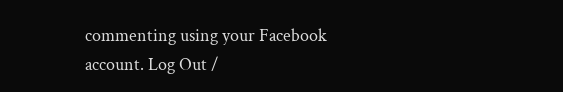commenting using your Facebook account. Log Out /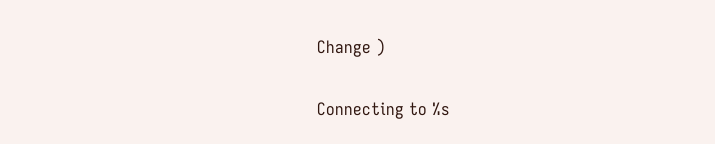Change )

Connecting to %s